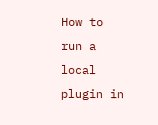How to run a local plugin in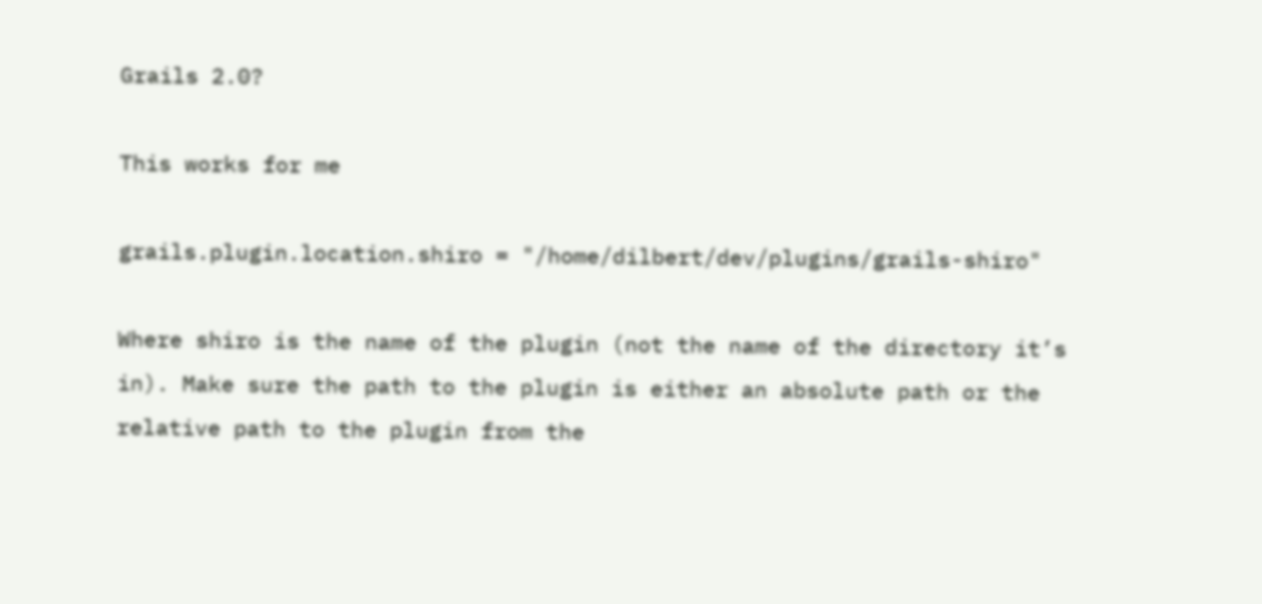Grails 2.0?

This works for me

grails.plugin.location.shiro = "/home/dilbert/dev/plugins/grails-shiro"

Where shiro is the name of the plugin (not the name of the directory it’s in). Make sure the path to the plugin is either an absolute path or the relative path to the plugin from the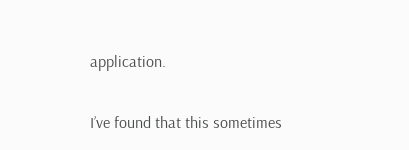application.

I’ve found that this sometimes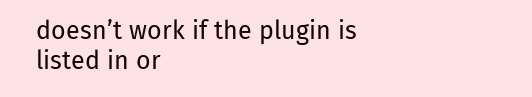doesn’t work if the plugin is listed in or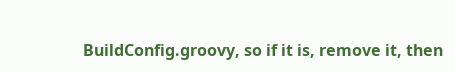BuildConfig.groovy, so if it is, remove it, then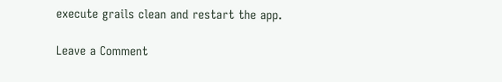execute grails clean and restart the app.

Leave a Comment